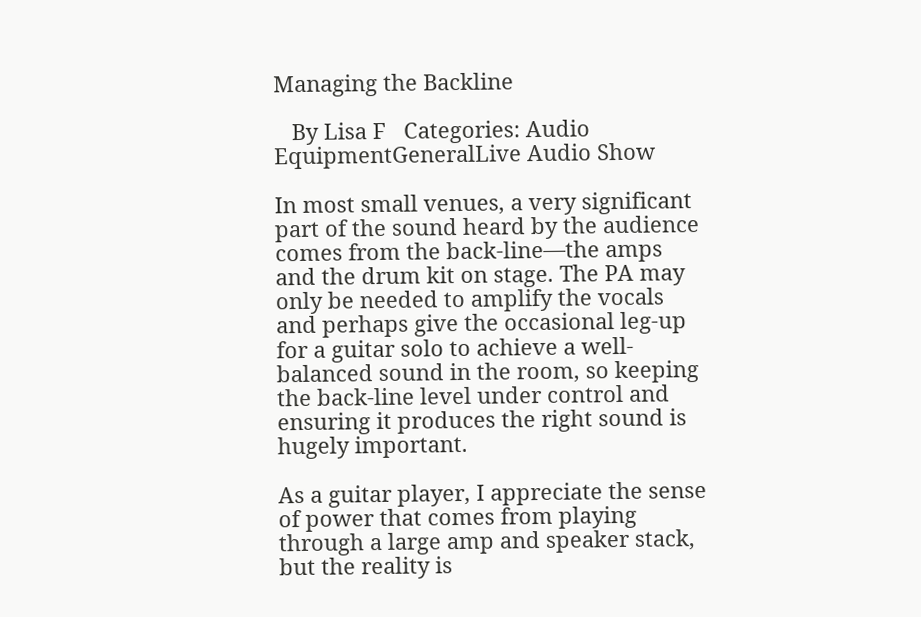Managing the Backline

   By Lisa F   Categories: Audio EquipmentGeneralLive Audio Show

In most small venues, a very significant part of the sound heard by the audience comes from the back-line—the amps and the drum kit on stage. The PA may only be needed to amplify the vocals and perhaps give the occasional leg-up for a guitar solo to achieve a well-balanced sound in the room, so keeping the back-line level under control and ensuring it produces the right sound is hugely important.

As a guitar player, I appreciate the sense of power that comes from playing through a large amp and speaker stack, but the reality is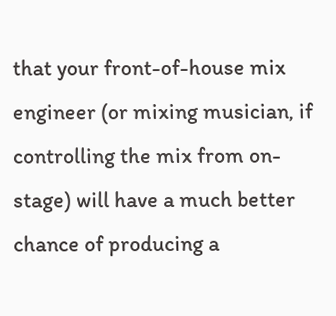that your front-of-house mix engineer (or mixing musician, if controlling the mix from on-stage) will have a much better chance of producing a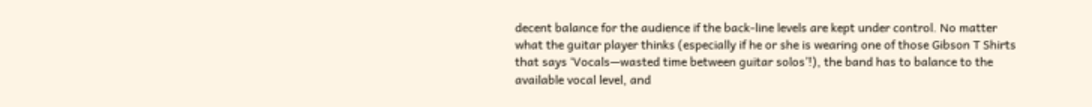decent balance for the audience if the back-line levels are kept under control. No matter what the guitar player thinks (especially if he or she is wearing one of those Gibson T Shirts that says ‘Vocals—wasted time between guitar solos’!), the band has to balance to the available vocal level, and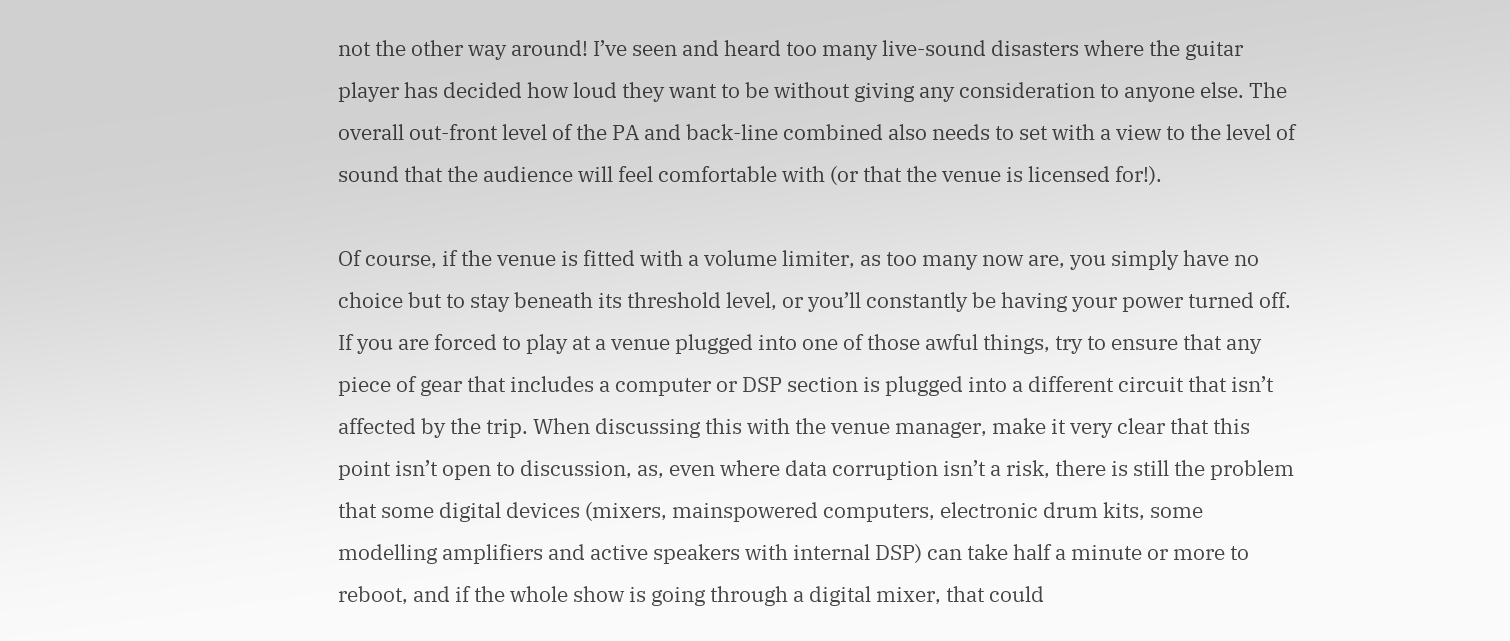not the other way around! I’ve seen and heard too many live-sound disasters where the guitar player has decided how loud they want to be without giving any consideration to anyone else. The overall out-front level of the PA and back-line combined also needs to set with a view to the level of sound that the audience will feel comfortable with (or that the venue is licensed for!).

Of course, if the venue is fitted with a volume limiter, as too many now are, you simply have no choice but to stay beneath its threshold level, or you’ll constantly be having your power turned off. If you are forced to play at a venue plugged into one of those awful things, try to ensure that any piece of gear that includes a computer or DSP section is plugged into a different circuit that isn’t affected by the trip. When discussing this with the venue manager, make it very clear that this point isn’t open to discussion, as, even where data corruption isn’t a risk, there is still the problem that some digital devices (mixers, mainspowered computers, electronic drum kits, some modelling amplifiers and active speakers with internal DSP) can take half a minute or more to reboot, and if the whole show is going through a digital mixer, that could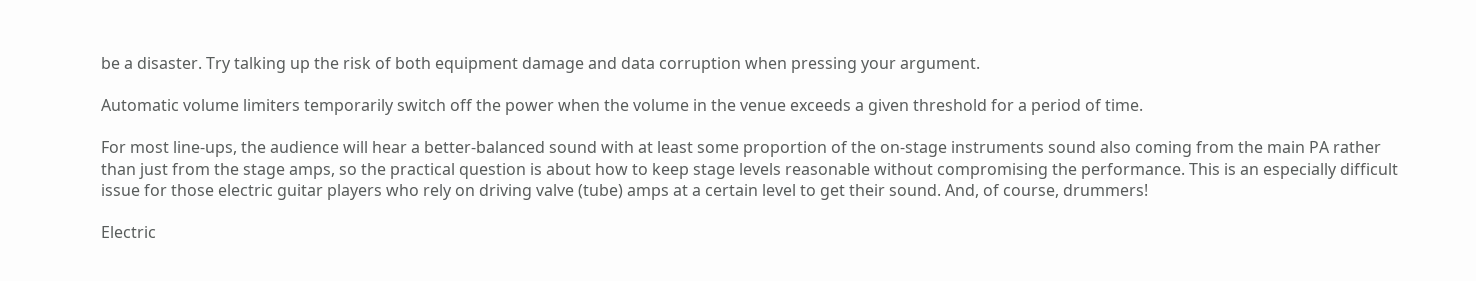be a disaster. Try talking up the risk of both equipment damage and data corruption when pressing your argument.

Automatic volume limiters temporarily switch off the power when the volume in the venue exceeds a given threshold for a period of time.

For most line-ups, the audience will hear a better-balanced sound with at least some proportion of the on-stage instruments sound also coming from the main PA rather than just from the stage amps, so the practical question is about how to keep stage levels reasonable without compromising the performance. This is an especially difficult issue for those electric guitar players who rely on driving valve (tube) amps at a certain level to get their sound. And, of course, drummers!

Electric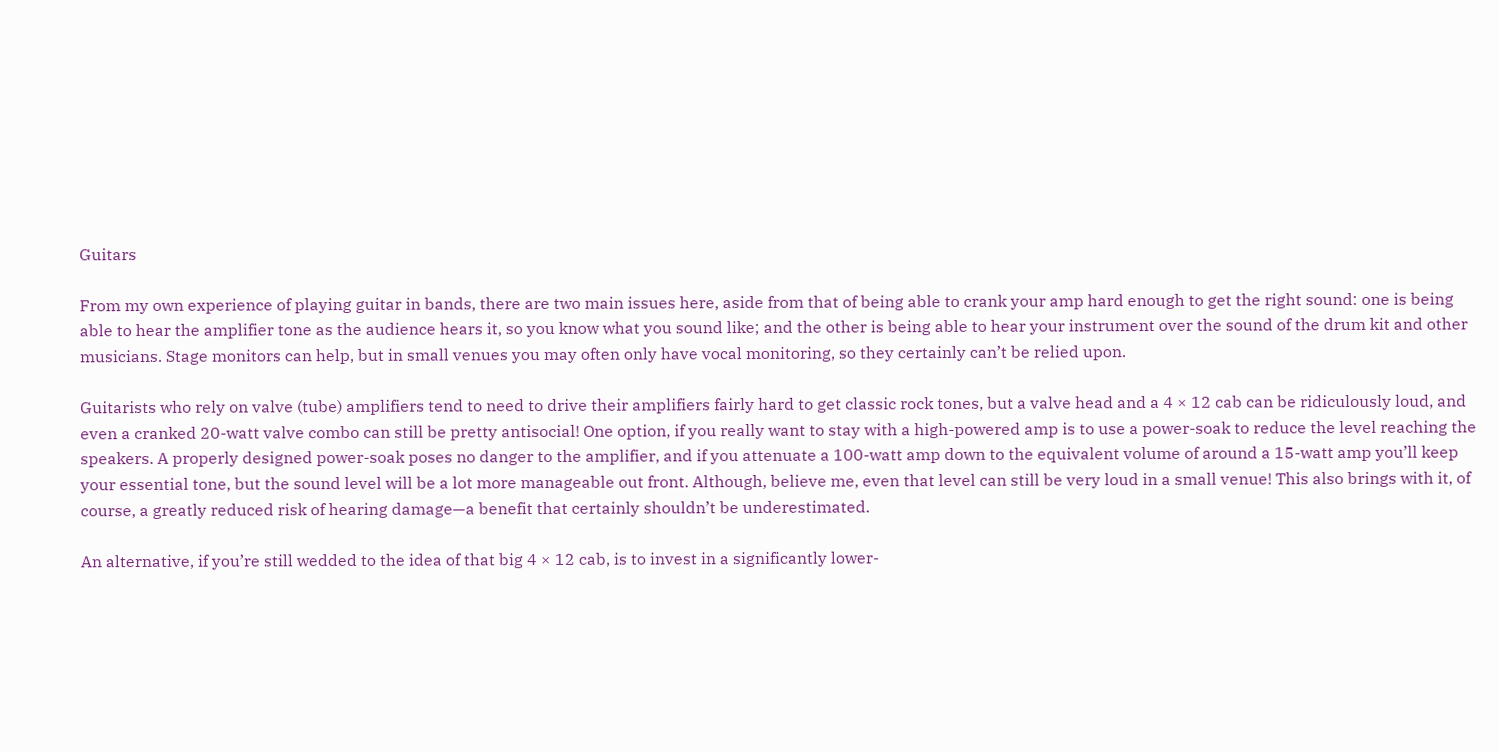Guitars

From my own experience of playing guitar in bands, there are two main issues here, aside from that of being able to crank your amp hard enough to get the right sound: one is being able to hear the amplifier tone as the audience hears it, so you know what you sound like; and the other is being able to hear your instrument over the sound of the drum kit and other musicians. Stage monitors can help, but in small venues you may often only have vocal monitoring, so they certainly can’t be relied upon.

Guitarists who rely on valve (tube) amplifiers tend to need to drive their amplifiers fairly hard to get classic rock tones, but a valve head and a 4 × 12 cab can be ridiculously loud, and even a cranked 20-watt valve combo can still be pretty antisocial! One option, if you really want to stay with a high-powered amp is to use a power-soak to reduce the level reaching the speakers. A properly designed power-soak poses no danger to the amplifier, and if you attenuate a 100-watt amp down to the equivalent volume of around a 15-watt amp you’ll keep your essential tone, but the sound level will be a lot more manageable out front. Although, believe me, even that level can still be very loud in a small venue! This also brings with it, of course, a greatly reduced risk of hearing damage—a benefit that certainly shouldn’t be underestimated.

An alternative, if you’re still wedded to the idea of that big 4 × 12 cab, is to invest in a significantly lower-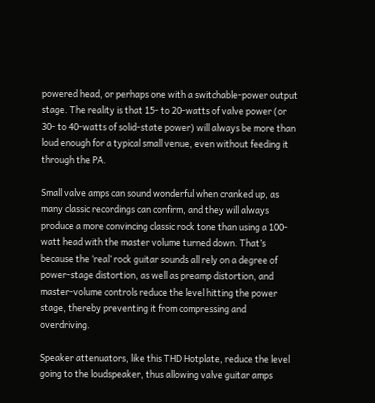powered head, or perhaps one with a switchable-power output stage. The reality is that 15- to 20-watts of valve power (or 30- to 40-watts of solid-state power) will always be more than loud enough for a typical small venue, even without feeding it through the PA.

Small valve amps can sound wonderful when cranked up, as many classic recordings can confirm, and they will always produce a more convincing classic rock tone than using a 100-watt head with the master volume turned down. That’s because the ‘real’ rock guitar sounds all rely on a degree of power-stage distortion, as well as preamp distortion, and master-volume controls reduce the level hitting the power stage, thereby preventing it from compressing and overdriving.

Speaker attenuators, like this THD Hotplate, reduce the level going to the loudspeaker, thus allowing valve guitar amps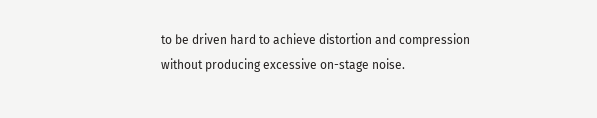to be driven hard to achieve distortion and compression without producing excessive on-stage noise.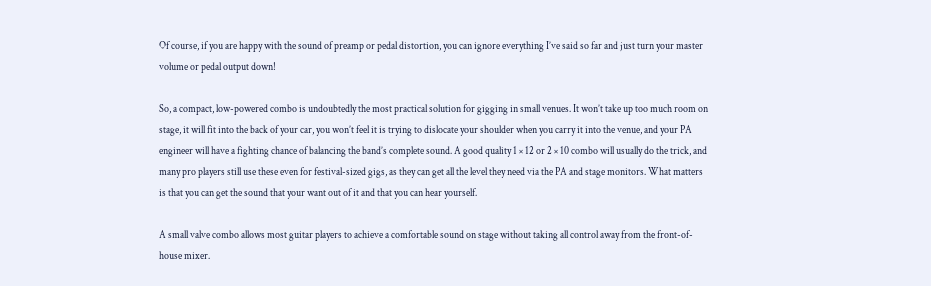Of course, if you are happy with the sound of preamp or pedal distortion, you can ignore everything I’ve said so far and just turn your master volume or pedal output down!

So, a compact, low-powered combo is undoubtedly the most practical solution for gigging in small venues. It won’t take up too much room on stage, it will fit into the back of your car, you won’t feel it is trying to dislocate your shoulder when you carry it into the venue, and your PA engineer will have a fighting chance of balancing the band’s complete sound. A good quality 1 × 12 or 2 × 10 combo will usually do the trick, and many pro players still use these even for festival-sized gigs, as they can get all the level they need via the PA and stage monitors. What matters is that you can get the sound that your want out of it and that you can hear yourself.

A small valve combo allows most guitar players to achieve a comfortable sound on stage without taking all control away from the front-of-house mixer.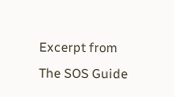Excerpt from The SOS Guide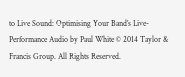to Live Sound: Optimising Your Band’s Live-Performance Audio by Paul White © 2014 Taylor & Francis Group. All Rights Reserved.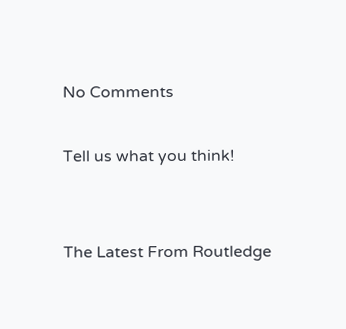No Comments

Tell us what you think!


The Latest From Routledge